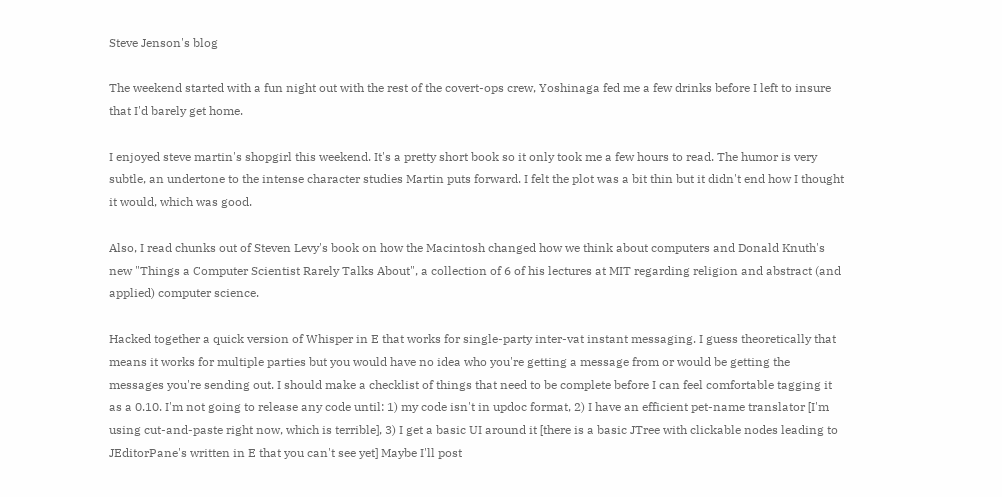Steve Jenson's blog

The weekend started with a fun night out with the rest of the covert-ops crew, Yoshinaga fed me a few drinks before I left to insure that I'd barely get home.

I enjoyed steve martin's shopgirl this weekend. It's a pretty short book so it only took me a few hours to read. The humor is very subtle, an undertone to the intense character studies Martin puts forward. I felt the plot was a bit thin but it didn't end how I thought it would, which was good.

Also, I read chunks out of Steven Levy's book on how the Macintosh changed how we think about computers and Donald Knuth's new "Things a Computer Scientist Rarely Talks About", a collection of 6 of his lectures at MIT regarding religion and abstract (and applied) computer science.

Hacked together a quick version of Whisper in E that works for single-party inter-vat instant messaging. I guess theoretically that means it works for multiple parties but you would have no idea who you're getting a message from or would be getting the messages you're sending out. I should make a checklist of things that need to be complete before I can feel comfortable tagging it as a 0.10. I'm not going to release any code until: 1) my code isn't in updoc format, 2) I have an efficient pet-name translator [I'm using cut-and-paste right now, which is terrible], 3) I get a basic UI around it [there is a basic JTree with clickable nodes leading to JEditorPane's written in E that you can't see yet] Maybe I'll post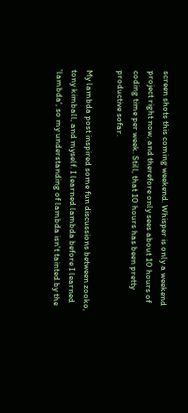screen shots this coming weekend. Whisper is only a weekend project right now, and therefore only sees about 10 hours of coding time per week. Still, that 10 hours has been pretty productive sofar.

My lambda post inspired some fun discussions between zooko, tony kimball, and myself. I learned lambda before I learned 'lambda', so my understanding of lambda isn't tainted by the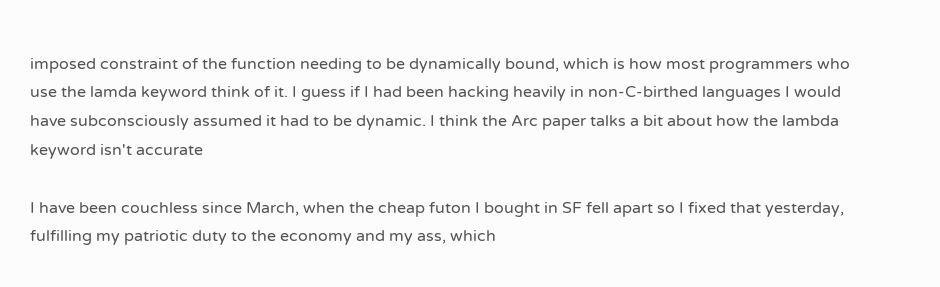imposed constraint of the function needing to be dynamically bound, which is how most programmers who use the lamda keyword think of it. I guess if I had been hacking heavily in non-C-birthed languages I would have subconsciously assumed it had to be dynamic. I think the Arc paper talks a bit about how the lambda keyword isn't accurate

I have been couchless since March, when the cheap futon I bought in SF fell apart so I fixed that yesterday, fulfilling my patriotic duty to the economy and my ass, which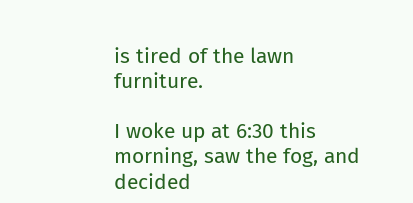is tired of the lawn furniture.

I woke up at 6:30 this morning, saw the fog, and decided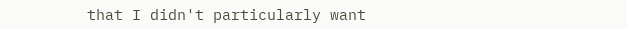that I didn't particularly want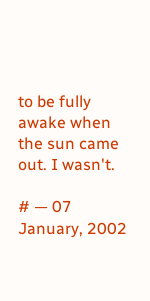to be fully awake when the sun came out. I wasn't.

# — 07 January, 2002